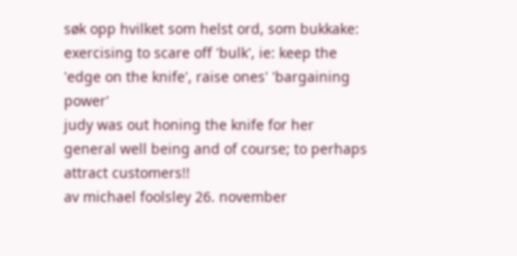søk opp hvilket som helst ord, som bukkake:
exercising to scare off 'bulk', ie: keep the 'edge on the knife', raise ones' 'bargaining power'
judy was out honing the knife for her general well being and of course; to perhaps attract customers!!
av michael foolsley 26. november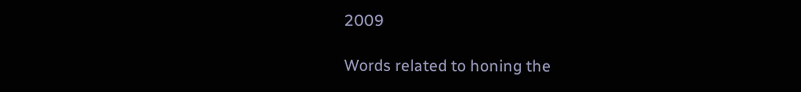2009

Words related to honing the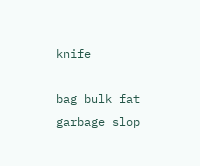knife

bag bulk fat garbage slop